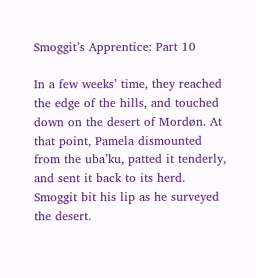Smoggit’s Apprentice: Part 10

In a few weeks’ time, they reached the edge of the hills, and touched down on the desert of Mordøn. At that point, Pamela dismounted from the uba’ku, patted it tenderly, and sent it back to its herd. Smoggit bit his lip as he surveyed the desert.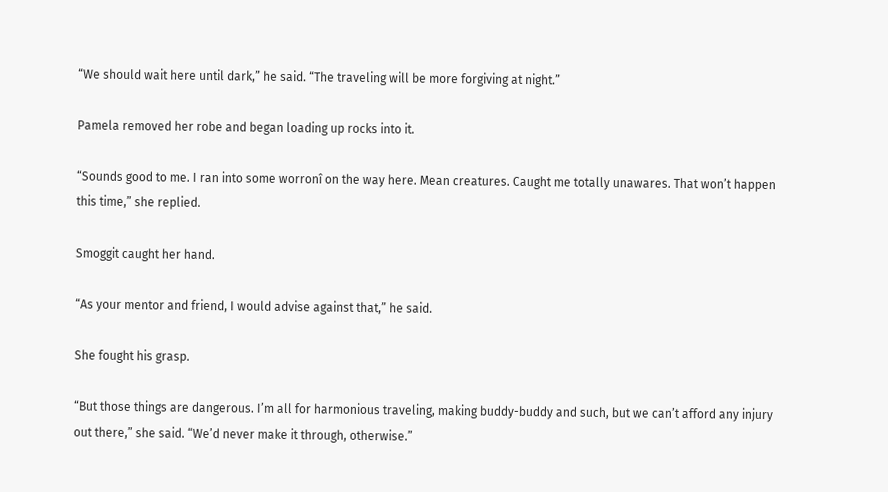“We should wait here until dark,” he said. “The traveling will be more forgiving at night.”

Pamela removed her robe and began loading up rocks into it.

“Sounds good to me. I ran into some worronî on the way here. Mean creatures. Caught me totally unawares. That won’t happen this time,” she replied.

Smoggit caught her hand.

“As your mentor and friend, I would advise against that,” he said.

She fought his grasp.

“But those things are dangerous. I’m all for harmonious traveling, making buddy-buddy and such, but we can’t afford any injury out there,” she said. “We’d never make it through, otherwise.”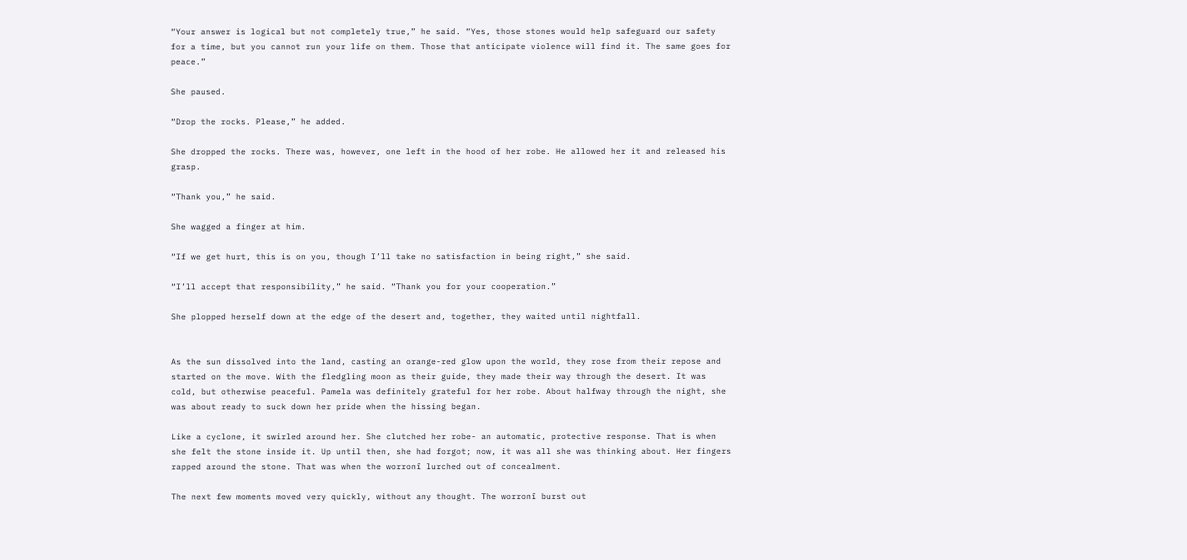“Your answer is logical but not completely true,” he said. “Yes, those stones would help safeguard our safety for a time, but you cannot run your life on them. Those that anticipate violence will find it. The same goes for peace.”

She paused.

“Drop the rocks. Please,” he added.

She dropped the rocks. There was, however, one left in the hood of her robe. He allowed her it and released his grasp.

“Thank you,” he said.

She wagged a finger at him.

“If we get hurt, this is on you, though I’ll take no satisfaction in being right,” she said.

“I’ll accept that responsibility,” he said. “Thank you for your cooperation.”

She plopped herself down at the edge of the desert and, together, they waited until nightfall.


As the sun dissolved into the land, casting an orange-red glow upon the world, they rose from their repose and started on the move. With the fledgling moon as their guide, they made their way through the desert. It was cold, but otherwise peaceful. Pamela was definitely grateful for her robe. About halfway through the night, she was about ready to suck down her pride when the hissing began.

Like a cyclone, it swirled around her. She clutched her robe- an automatic, protective response. That is when she felt the stone inside it. Up until then, she had forgot; now, it was all she was thinking about. Her fingers rapped around the stone. That was when the worronî lurched out of concealment.

The next few moments moved very quickly, without any thought. The worronî burst out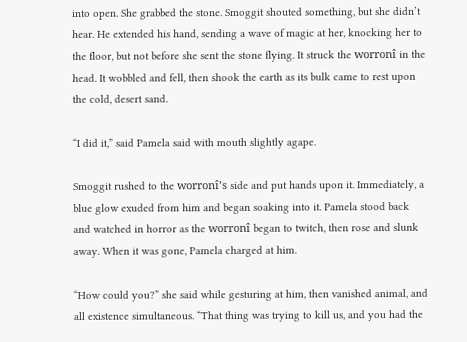into open. She grabbed the stone. Smoggit shouted something, but she didn’t hear. He extended his hand, sending a wave of magic at her, knocking her to the floor, but not before she sent the stone flying. It struck the worronî in the head. It wobbled and fell, then shook the earth as its bulk came to rest upon the cold, desert sand.

“I did it,” said Pamela said with mouth slightly agape.

Smoggit rushed to the worronî’s side and put hands upon it. Immediately, a blue glow exuded from him and began soaking into it. Pamela stood back and watched in horror as the worronî began to twitch, then rose and slunk away. When it was gone, Pamela charged at him.

“How could you?” she said while gesturing at him, then vanished animal, and all existence simultaneous. “That thing was trying to kill us, and you had the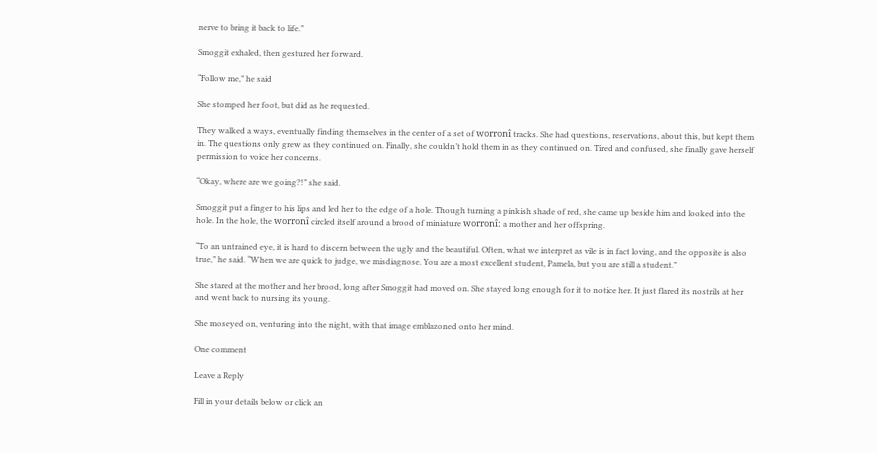nerve to bring it back to life.”

Smoggit exhaled, then gestured her forward.

“Follow me,” he said

She stomped her foot, but did as he requested.

They walked a ways, eventually finding themselves in the center of a set of worronî tracks. She had questions, reservations, about this, but kept them in. The questions only grew as they continued on. Finally, she couldn’t hold them in as they continued on. Tired and confused, she finally gave herself permission to voice her concerns.

“Okay, where are we going?!” she said.

Smoggit put a finger to his lips and led her to the edge of a hole. Though turning a pinkish shade of red, she came up beside him and looked into the hole. In the hole, the worronî circled itself around a brood of miniature worronî: a mother and her offspring.

“To an untrained eye, it is hard to discern between the ugly and the beautiful. Often, what we interpret as vile is in fact loving, and the opposite is also true,” he said. “When we are quick to judge, we misdiagnose. You are a most excellent student, Pamela, but you are still a student.”

She stared at the mother and her brood, long after Smoggit had moved on. She stayed long enough for it to notice her. It just flared its nostrils at her and went back to nursing its young.

She moseyed on, venturing into the night, with that image emblazoned onto her mind.

One comment

Leave a Reply

Fill in your details below or click an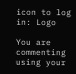icon to log in: Logo

You are commenting using your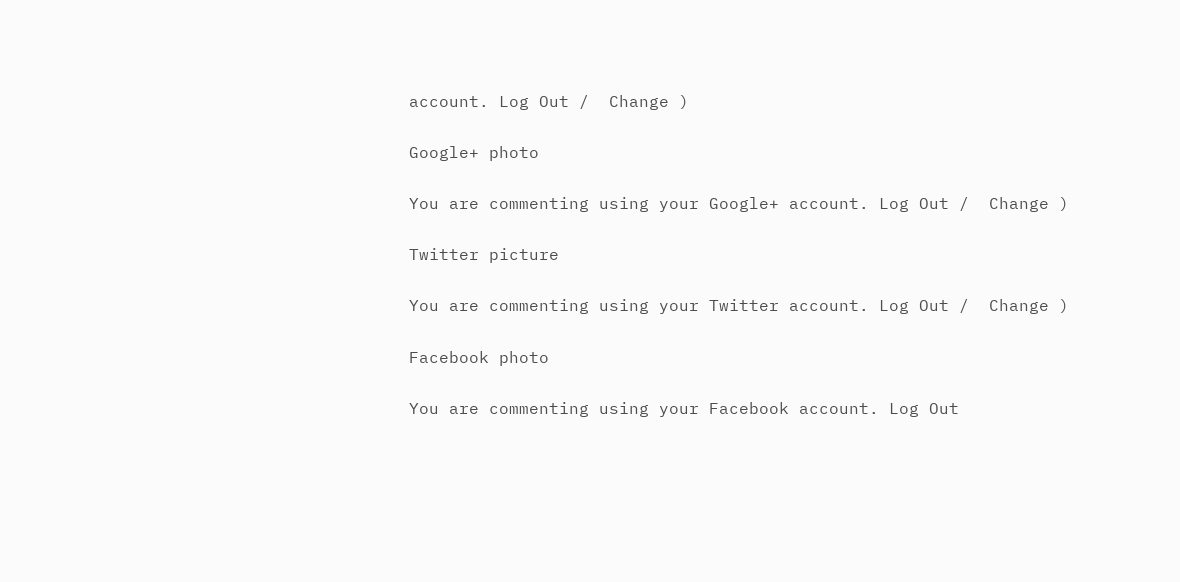account. Log Out /  Change )

Google+ photo

You are commenting using your Google+ account. Log Out /  Change )

Twitter picture

You are commenting using your Twitter account. Log Out /  Change )

Facebook photo

You are commenting using your Facebook account. Log Out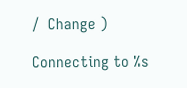/  Change )

Connecting to %s